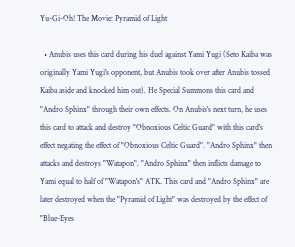Yu-Gi-Oh! The Movie: Pyramid of Light

  • Anubis uses this card during his duel against Yami Yugi (Seto Kaiba was originally Yami Yugi's opponent, but Anubis took over after Anubis tossed Kaiba aside and knocked him out). He Special Summons this card and "Andro Sphinx" through their own effects. On Anubis's next turn, he uses this card to attack and destroy "Obnoxious Celtic Guard" with this card's effect negating the effect of "Obnoxious Celtic Guard". "Andro Sphinx" then attacks and destroys "Watapon". "Andro Sphinx" then inflicts damage to Yami equal to half of "Watapon's" ATK. This card and "Andro Sphinx" are later destroyed when the "Pyramid of Light" was destroyed by the effect of "Blue-Eyes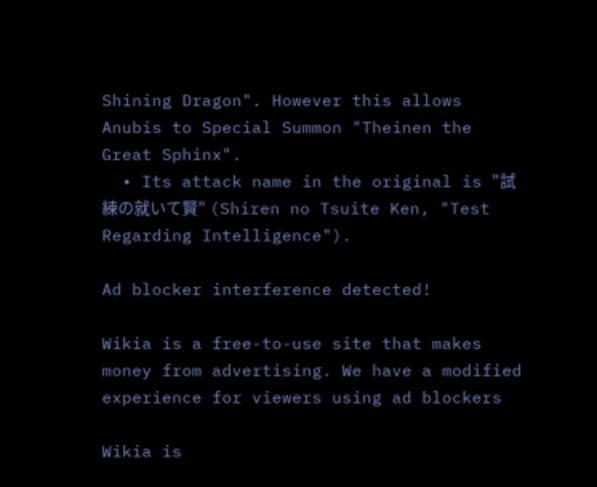Shining Dragon". However this allows Anubis to Special Summon "Theinen the Great Sphinx".
  • Its attack name in the original is "試練の就いて賢" (Shiren no Tsuite Ken, "Test Regarding Intelligence").

Ad blocker interference detected!

Wikia is a free-to-use site that makes money from advertising. We have a modified experience for viewers using ad blockers

Wikia is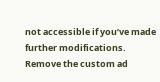not accessible if you’ve made further modifications. Remove the custom ad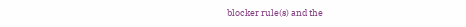blocker rule(s) and the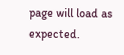page will load as expected.